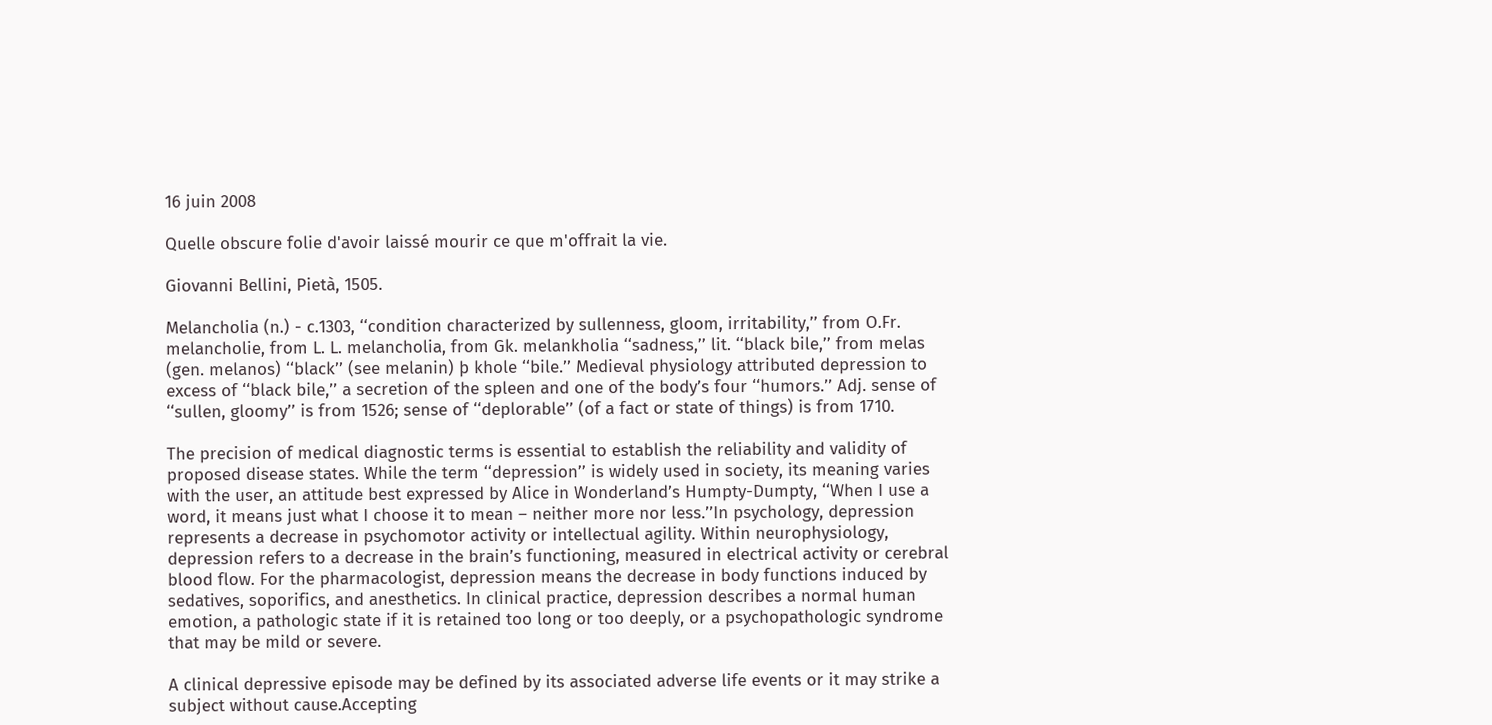16 juin 2008

Quelle obscure folie d'avoir laissé mourir ce que m'offrait la vie.

Giovanni Bellini, Pietà, 1505.

Melancholia (n.) - c.1303, ‘‘condition characterized by sullenness, gloom, irritability,’’ from O.Fr. melancholie, from L. L. melancholia, from Gk. melankholia ‘‘sadness,’’ lit. ‘‘black bile,’’ from melas (gen. melanos) ‘‘black’’ (see melanin) þ khole ‘‘bile.’’ Medieval physiology attributed depression to excess of ‘‘black bile,’’ a secretion of the spleen and one of the body’s four ‘‘humors.’’ Adj. sense of ‘‘sullen, gloomy’’ is from 1526; sense of ‘‘deplorable’’ (of a fact or state of things) is from 1710.

The precision of medical diagnostic terms is essential to establish the reliability and validity of proposed disease states. While the term ‘‘depression’’ is widely used in society, its meaning varies with the user, an attitude best expressed by Alice in Wonderland’s Humpty-Dumpty, ‘‘When I use a word, it means just what I choose it to mean – neither more nor less.’’In psychology, depression represents a decrease in psychomotor activity or intellectual agility. Within neurophysiology, depression refers to a decrease in the brain’s functioning, measured in electrical activity or cerebral blood flow. For the pharmacologist, depression means the decrease in body functions induced by sedatives, soporifics, and anesthetics. In clinical practice, depression describes a normal human emotion, a pathologic state if it is retained too long or too deeply, or a psychopathologic syndrome that may be mild or severe.

A clinical depressive episode may be defined by its associated adverse life events or it may strike a subject without cause.Accepting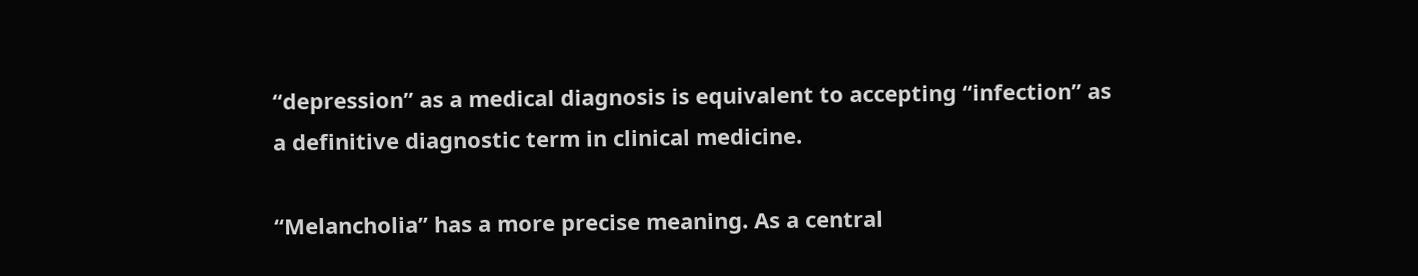‘‘depression’’ as a medical diagnosis is equivalent to accepting ‘‘infection’’ as a definitive diagnostic term in clinical medicine.

‘‘Melancholia’’ has a more precise meaning. As a central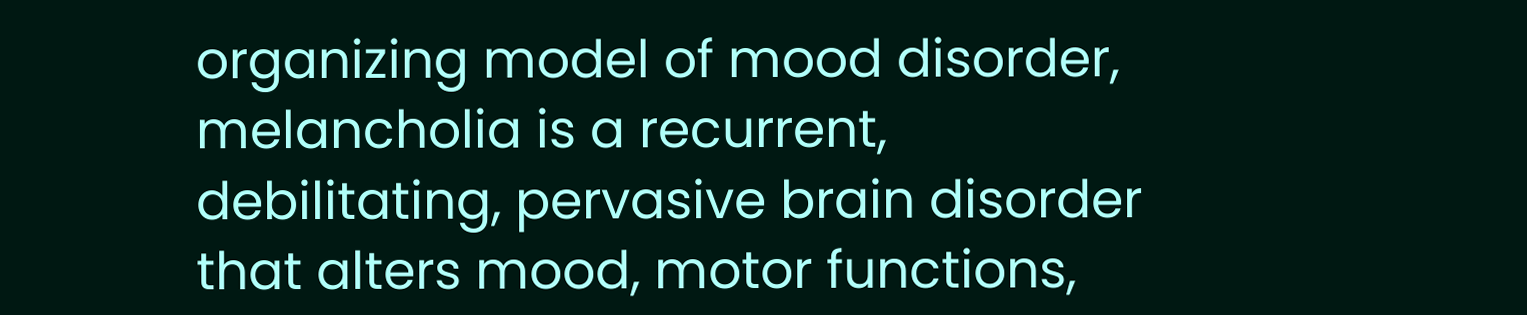organizing model of mood disorder, melancholia is a recurrent, debilitating, pervasive brain disorder that alters mood, motor functions,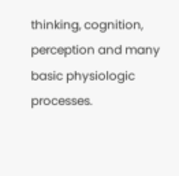thinking, cognition, perception and many basic physiologic processes.